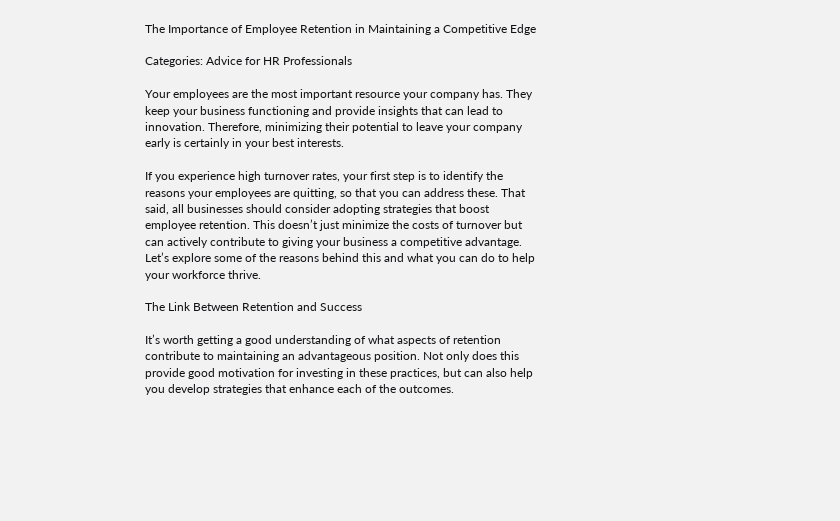The Importance of Employee Retention in Maintaining a Competitive Edge

Categories: Advice for HR Professionals

Your employees are the most important resource your company has. They keep your business functioning and provide insights that can lead to innovation. Therefore, minimizing their potential to leave your company early is certainly in your best interests.

If you experience high turnover rates, your first step is to identify the reasons your employees are quitting, so that you can address these. That said, all businesses should consider adopting strategies that boost employee retention. This doesn’t just minimize the costs of turnover but can actively contribute to giving your business a competitive advantage. Let’s explore some of the reasons behind this and what you can do to help your workforce thrive.

The Link Between Retention and Success

It’s worth getting a good understanding of what aspects of retention contribute to maintaining an advantageous position. Not only does this provide good motivation for investing in these practices, but can also help you develop strategies that enhance each of the outcomes.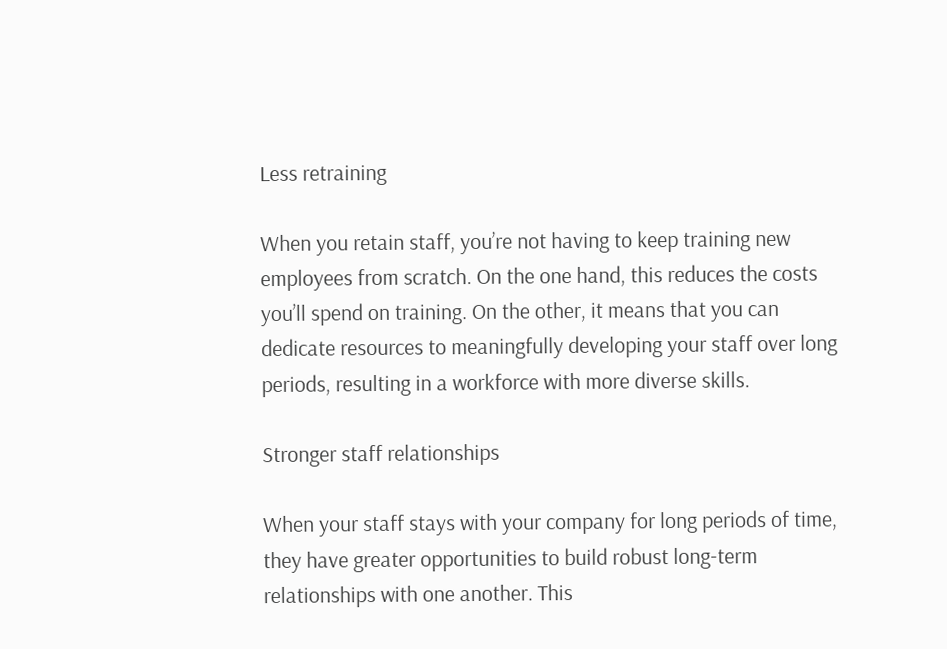Less retraining

When you retain staff, you’re not having to keep training new employees from scratch. On the one hand, this reduces the costs you’ll spend on training. On the other, it means that you can dedicate resources to meaningfully developing your staff over long periods, resulting in a workforce with more diverse skills.

Stronger staff relationships

When your staff stays with your company for long periods of time, they have greater opportunities to build robust long-term relationships with one another. This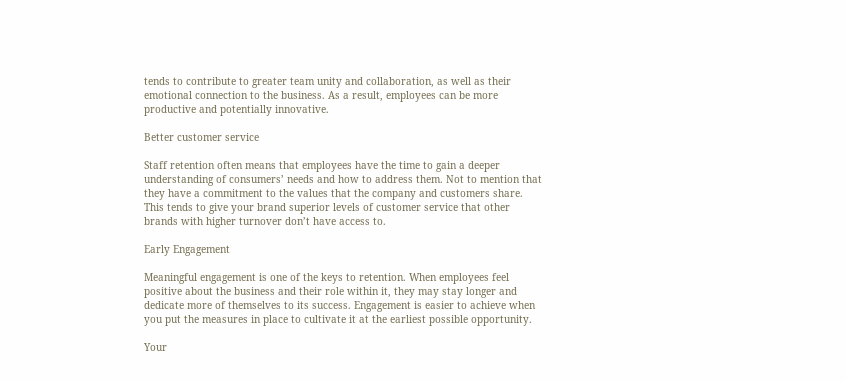tends to contribute to greater team unity and collaboration, as well as their emotional connection to the business. As a result, employees can be more productive and potentially innovative.

Better customer service

Staff retention often means that employees have the time to gain a deeper understanding of consumers’ needs and how to address them. Not to mention that they have a commitment to the values that the company and customers share. This tends to give your brand superior levels of customer service that other brands with higher turnover don’t have access to.

Early Engagement

Meaningful engagement is one of the keys to retention. When employees feel positive about the business and their role within it, they may stay longer and dedicate more of themselves to its success. Engagement is easier to achieve when you put the measures in place to cultivate it at the earliest possible opportunity.

Your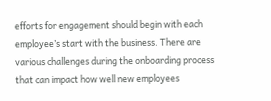efforts for engagement should begin with each employee’s start with the business. There are various challenges during the onboarding process that can impact how well new employees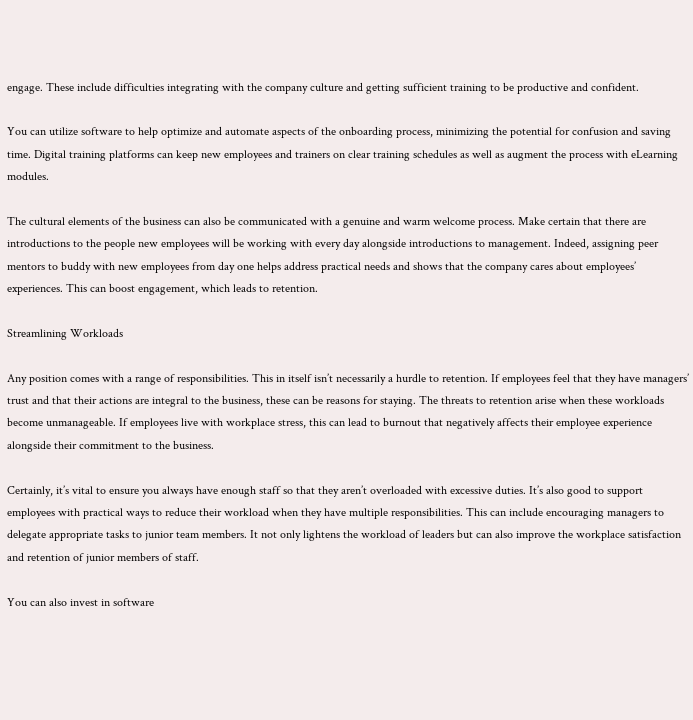engage. These include difficulties integrating with the company culture and getting sufficient training to be productive and confident.

You can utilize software to help optimize and automate aspects of the onboarding process, minimizing the potential for confusion and saving time. Digital training platforms can keep new employees and trainers on clear training schedules as well as augment the process with eLearning modules.

The cultural elements of the business can also be communicated with a genuine and warm welcome process. Make certain that there are introductions to the people new employees will be working with every day alongside introductions to management. Indeed, assigning peer mentors to buddy with new employees from day one helps address practical needs and shows that the company cares about employees’ experiences. This can boost engagement, which leads to retention.

Streamlining Workloads

Any position comes with a range of responsibilities. This in itself isn’t necessarily a hurdle to retention. If employees feel that they have managers’ trust and that their actions are integral to the business, these can be reasons for staying. The threats to retention arise when these workloads become unmanageable. If employees live with workplace stress, this can lead to burnout that negatively affects their employee experience alongside their commitment to the business.

Certainly, it’s vital to ensure you always have enough staff so that they aren’t overloaded with excessive duties. It’s also good to support employees with practical ways to reduce their workload when they have multiple responsibilities. This can include encouraging managers to delegate appropriate tasks to junior team members. It not only lightens the workload of leaders but can also improve the workplace satisfaction and retention of junior members of staff.

You can also invest in software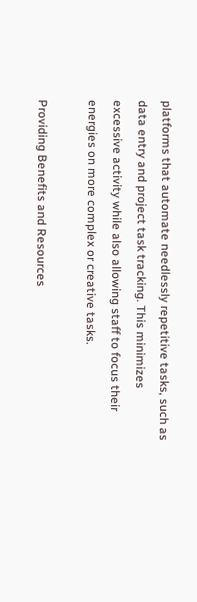platforms that automate needlessly repetitive tasks, such as data entry and project task tracking. This minimizes excessive activity while also allowing staff to focus their energies on more complex or creative tasks.

Providing Benefits and Resources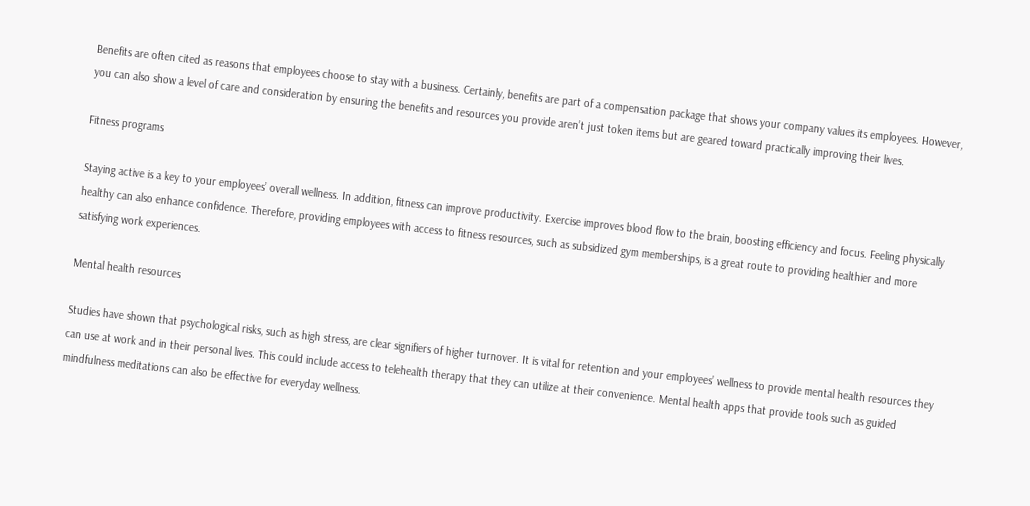Benefits are often cited as reasons that employees choose to stay with a business. Certainly, benefits are part of a compensation package that shows your company values its employees. However, you can also show a level of care and consideration by ensuring the benefits and resources you provide aren’t just token items but are geared toward practically improving their lives.

Fitness programs

Staying active is a key to your employees’ overall wellness. In addition, fitness can improve productivity. Exercise improves blood flow to the brain, boosting efficiency and focus. Feeling physically healthy can also enhance confidence. Therefore, providing employees with access to fitness resources, such as subsidized gym memberships, is a great route to providing healthier and more satisfying work experiences.

Mental health resources

Studies have shown that psychological risks, such as high stress, are clear signifiers of higher turnover. It is vital for retention and your employees’ wellness to provide mental health resources they can use at work and in their personal lives. This could include access to telehealth therapy that they can utilize at their convenience. Mental health apps that provide tools such as guided mindfulness meditations can also be effective for everyday wellness.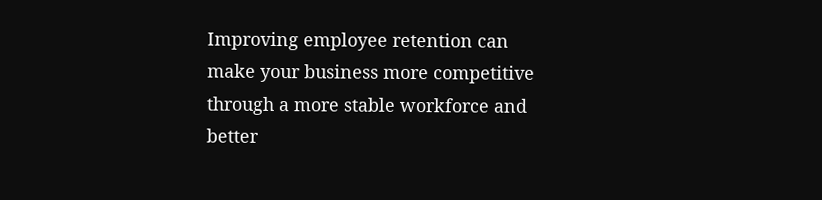Improving employee retention can make your business more competitive through a more stable workforce and better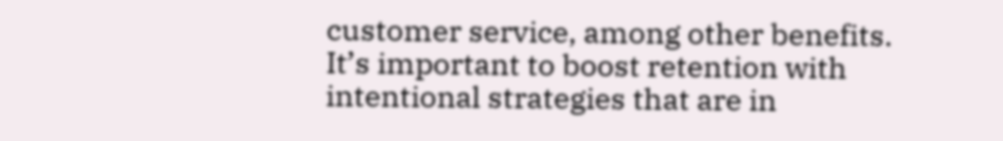customer service, among other benefits. It’s important to boost retention with intentional strategies that are in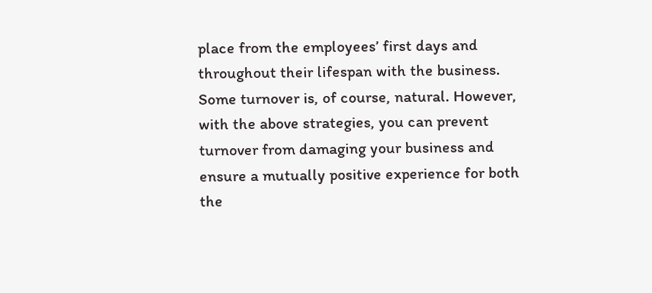place from the employees’ first days and throughout their lifespan with the business. Some turnover is, of course, natural. However, with the above strategies, you can prevent turnover from damaging your business and ensure a mutually positive experience for both the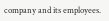company and its employees.